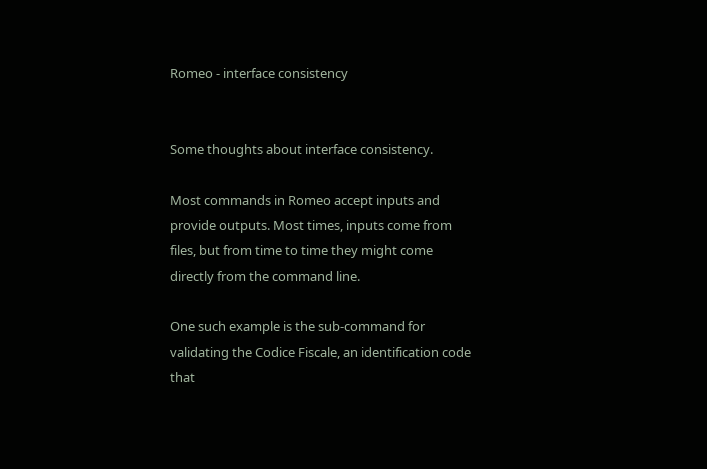Romeo - interface consistency


Some thoughts about interface consistency.

Most commands in Romeo accept inputs and provide outputs. Most times, inputs come from files, but from time to time they might come directly from the command line.

One such example is the sub-command for validating the Codice Fiscale, an identification code that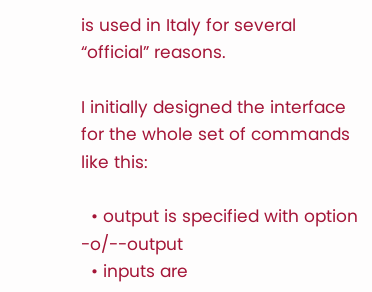is used in Italy for several “official” reasons.

I initially designed the interface for the whole set of commands like this:

  • output is specified with option -o/--output
  • inputs are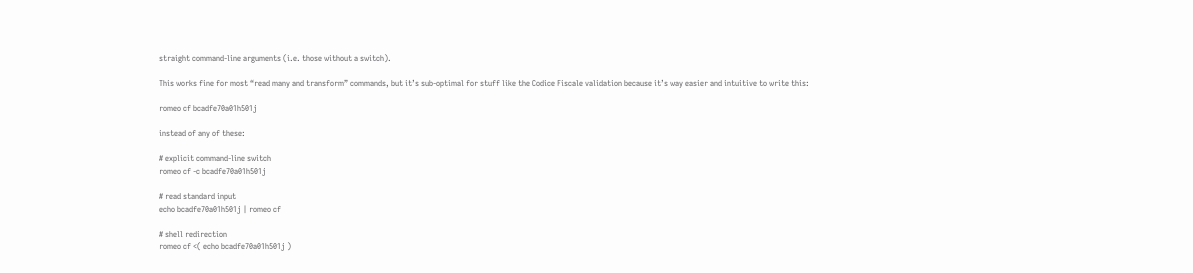straight command-line arguments (i.e. those without a switch).

This works fine for most “read many and transform” commands, but it’s sub-optimal for stuff like the Codice Fiscale validation because it’s way easier and intuitive to write this:

romeo cf bcadfe70a01h501j

instead of any of these:

# explicit command-line switch
romeo cf -c bcadfe70a01h501j

# read standard input
echo bcadfe70a01h501j | romeo cf

# shell redirection
romeo cf <( echo bcadfe70a01h501j )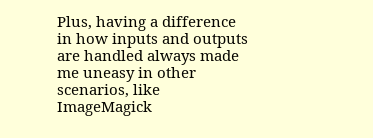Plus, having a difference in how inputs and outputs are handled always made me uneasy in other scenarios, like ImageMagick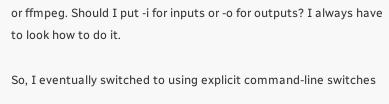or ffmpeg. Should I put -i for inputs or -o for outputs? I always have to look how to do it.

So, I eventually switched to using explicit command-line switches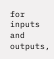for inputs and outputs,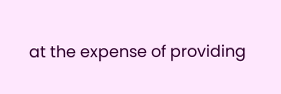at the expense of providing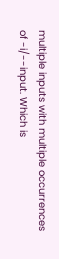multiple inputs with multiple occurrences of -i/--input. Which is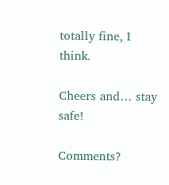totally fine, I think.

Cheers and… stay safe!

Comments?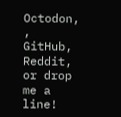Octodon, , GitHub, Reddit, or drop me a line!